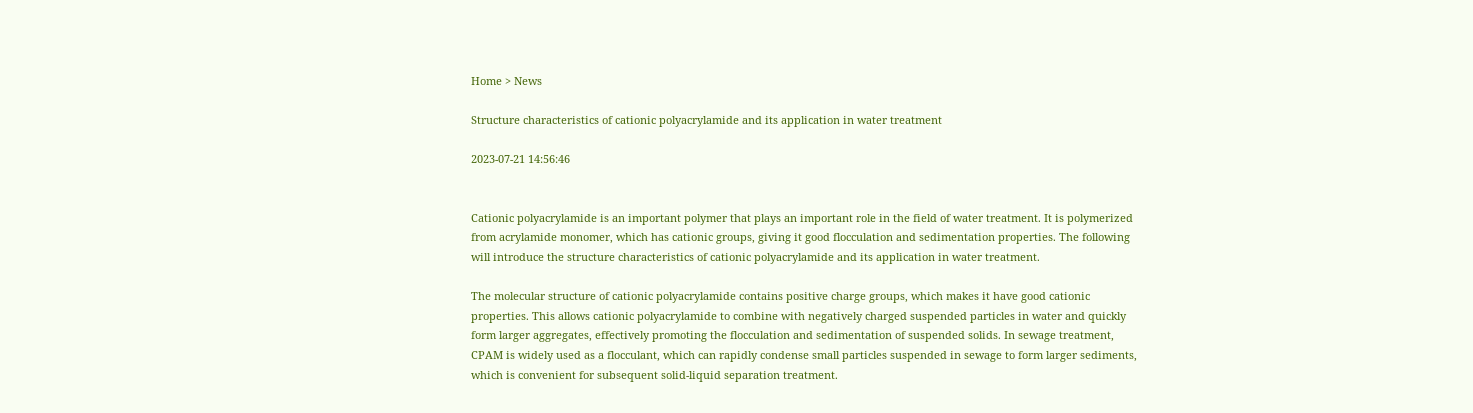Home > News

Structure characteristics of cationic polyacrylamide and its application in water treatment

2023-07-21 14:56:46


Cationic polyacrylamide is an important polymer that plays an important role in the field of water treatment. It is polymerized from acrylamide monomer, which has cationic groups, giving it good flocculation and sedimentation properties. The following will introduce the structure characteristics of cationic polyacrylamide and its application in water treatment.

The molecular structure of cationic polyacrylamide contains positive charge groups, which makes it have good cationic properties. This allows cationic polyacrylamide to combine with negatively charged suspended particles in water and quickly form larger aggregates, effectively promoting the flocculation and sedimentation of suspended solids. In sewage treatment, CPAM is widely used as a flocculant, which can rapidly condense small particles suspended in sewage to form larger sediments, which is convenient for subsequent solid-liquid separation treatment.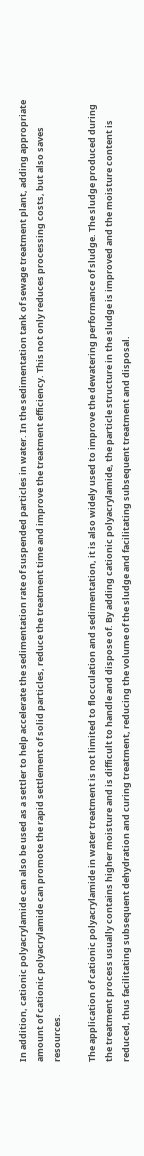In addition, cationic polyacrylamide can also be used as a settler to help accelerate the sedimentation rate of suspended particles in water. In the sedimentation tank of sewage treatment plant, adding appropriate amount of cationic polyacrylamide can promote the rapid settlement of solid particles, reduce the treatment time and improve the treatment efficiency. This not only reduces processing costs, but also saves resources.

The application of cationic polyacrylamide in water treatment is not limited to flocculation and sedimentation, it is also widely used to improve the dewatering performance of sludge. The sludge produced during the treatment process usually contains higher moisture and is difficult to handle and dispose of. By adding cationic polyacrylamide, the particle structure in the sludge is improved and the moisture content is reduced, thus facilitating subsequent dehydration and curing treatment, reducing the volume of the sludge and facilitating subsequent treatment and disposal.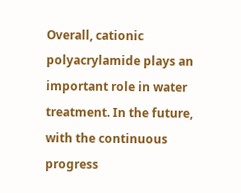Overall, cationic polyacrylamide plays an important role in water treatment. In the future, with the continuous progress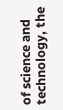of science and technology, the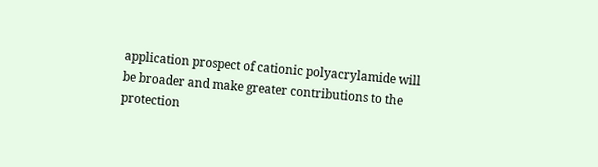application prospect of cationic polyacrylamide will be broader and make greater contributions to the protection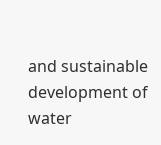and sustainable development of water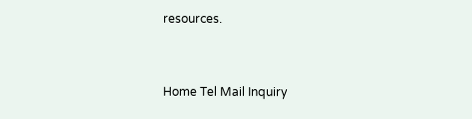resources.


Home Tel Mail Inquiry